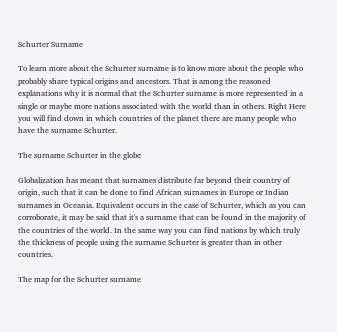Schurter Surname

To learn more about the Schurter surname is to know more about the people who probably share typical origins and ancestors. That is among the reasoned explanations why it is normal that the Schurter surname is more represented in a single or maybe more nations associated with the world than in others. Right Here you will find down in which countries of the planet there are many people who have the surname Schurter.

The surname Schurter in the globe

Globalization has meant that surnames distribute far beyond their country of origin, such that it can be done to find African surnames in Europe or Indian surnames in Oceania. Equivalent occurs in the case of Schurter, which as you can corroborate, it may be said that it's a surname that can be found in the majority of the countries of the world. In the same way you can find nations by which truly the thickness of people using the surname Schurter is greater than in other countries.

The map for the Schurter surname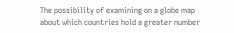The possibility of examining on a globe map about which countries hold a greater number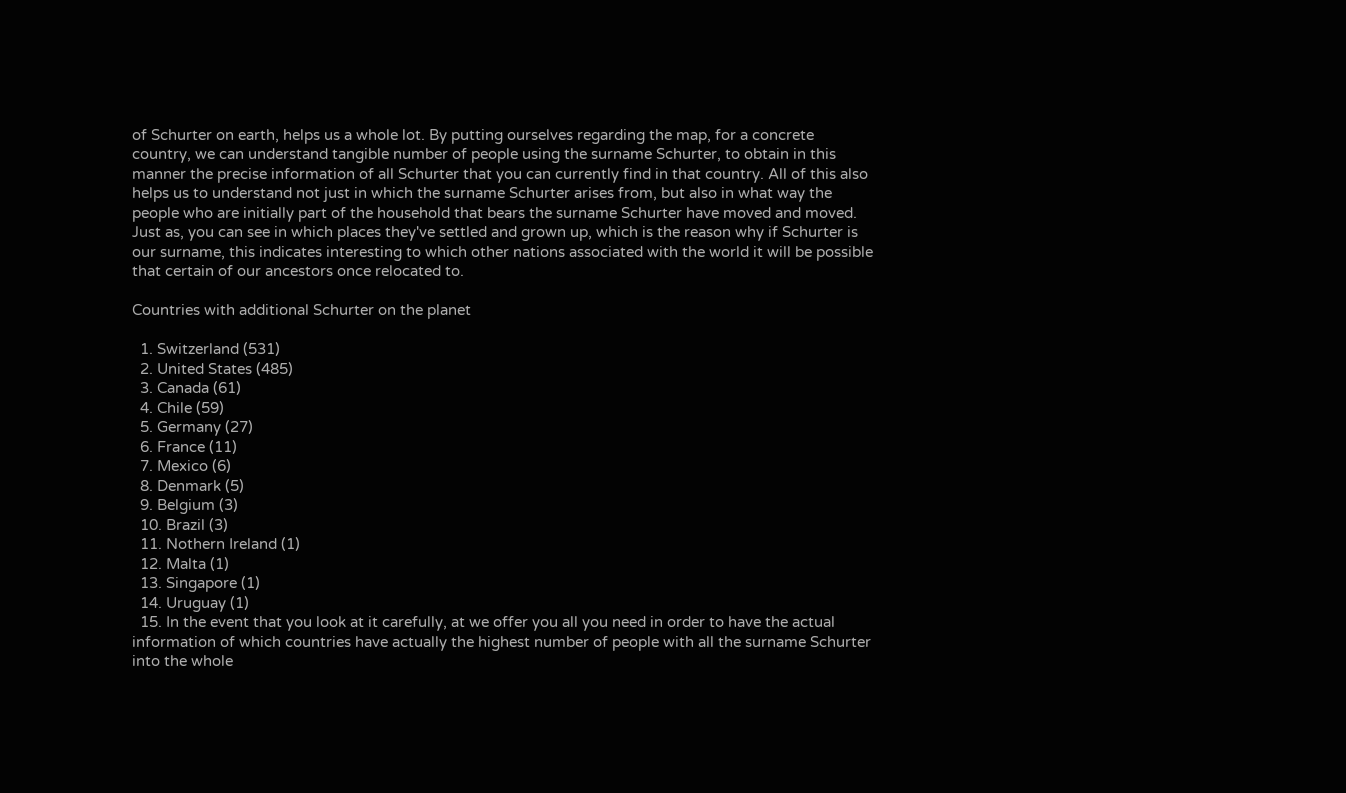of Schurter on earth, helps us a whole lot. By putting ourselves regarding the map, for a concrete country, we can understand tangible number of people using the surname Schurter, to obtain in this manner the precise information of all Schurter that you can currently find in that country. All of this also helps us to understand not just in which the surname Schurter arises from, but also in what way the people who are initially part of the household that bears the surname Schurter have moved and moved. Just as, you can see in which places they've settled and grown up, which is the reason why if Schurter is our surname, this indicates interesting to which other nations associated with the world it will be possible that certain of our ancestors once relocated to.

Countries with additional Schurter on the planet

  1. Switzerland (531)
  2. United States (485)
  3. Canada (61)
  4. Chile (59)
  5. Germany (27)
  6. France (11)
  7. Mexico (6)
  8. Denmark (5)
  9. Belgium (3)
  10. Brazil (3)
  11. Nothern Ireland (1)
  12. Malta (1)
  13. Singapore (1)
  14. Uruguay (1)
  15. In the event that you look at it carefully, at we offer you all you need in order to have the actual information of which countries have actually the highest number of people with all the surname Schurter into the whole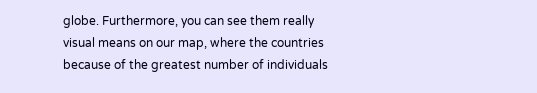globe. Furthermore, you can see them really visual means on our map, where the countries because of the greatest number of individuals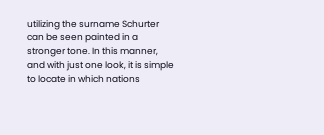utilizing the surname Schurter can be seen painted in a stronger tone. In this manner, and with just one look, it is simple to locate in which nations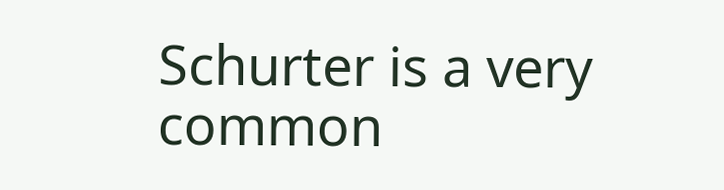Schurter is a very common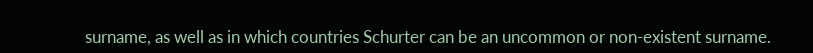surname, as well as in which countries Schurter can be an uncommon or non-existent surname.